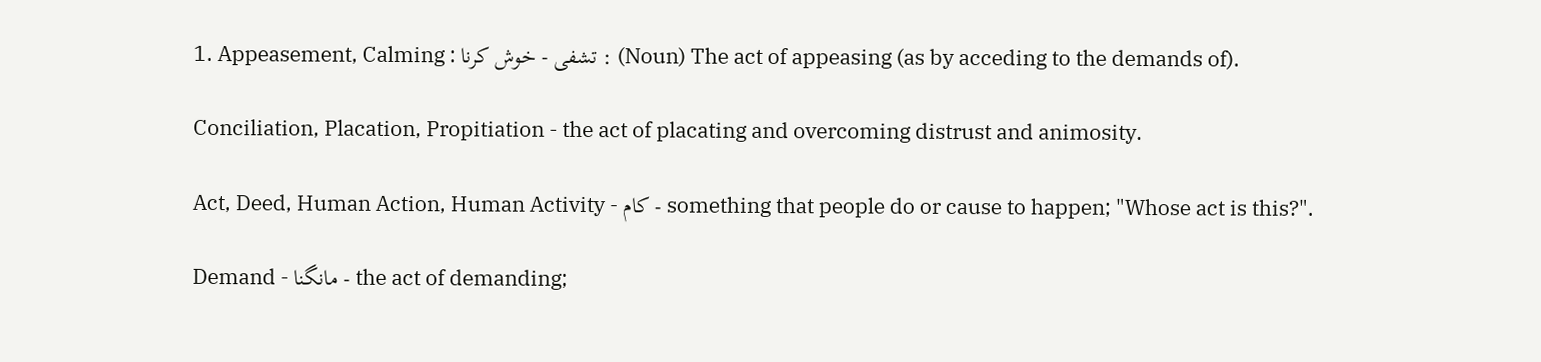1. Appeasement, Calming : تشفی - خوش کرنا : (Noun) The act of appeasing (as by acceding to the demands of).

Conciliation, Placation, Propitiation - the act of placating and overcoming distrust and animosity.

Act, Deed, Human Action, Human Activity - کام - something that people do or cause to happen; "Whose act is this?".

Demand - مانگنا - the act of demanding;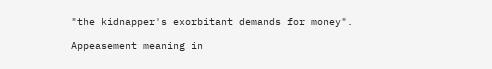"the kidnapper's exorbitant demands for money".

Appeasement meaning in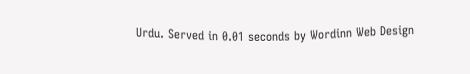Urdu. Served in 0.01 seconds by Wordinn Web Design